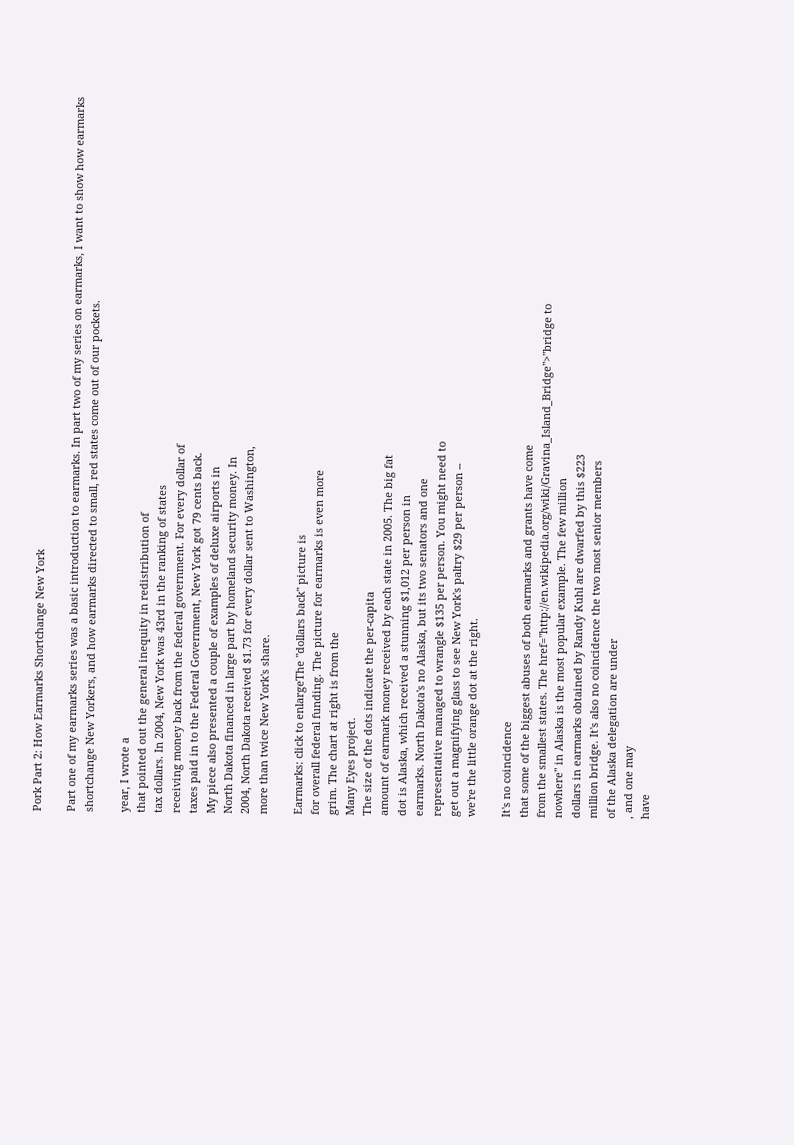Pork Part 2: How Earmarks Shortchange New York

Part one of my earmarks series was a basic introduction to earmarks. In part two of my series on earmarks, I want to show how earmarks shortchange New Yorkers, and how earmarks directed to small, red states come out of our pockets.

year, I wrote a
that pointed out the general inequity in redistribution of
tax dollars. In 2004, New York was 43rd in the ranking of states
receiving money back from the federal government. For every dollar of
taxes paid in to the Federal Government, New York got 79 cents back.
My piece also presented a couple of examples of deluxe airports in
North Dakota financed in large part by homeland security money. In
2004, North Dakota received $1.73 for every dollar sent to Washington,
more than twice New York's share.

Earmarks: click to enlargeThe "dollars back" picture is
for overall federal funding. The picture for earmarks is even more
grim. The chart at right is from the
Many Eyes project.
The size of the dots indicate the per-capita
amount of earmark money received by each state in 2005. The big fat
dot is Alaska, which received a stunning $1,012 per person in
earmarks. North Dakota's no Alaska, but its two senators and one
representative managed to wrangle $135 per person. You might need to
get out a magnifying glass to see New York's paltry $29 per person --
we're the little orange dot at the right.

It's no coincidence
that some of the biggest abuses of both earmarks and grants have come
from the smallest states. The href="http://en.wikipedia.org/wiki/Gravina_Island_Bridge">"bridge to
nowhere" in Alaska is the most popular example. The few million
dollars in earmarks obtained by Randy Kuhl are dwarfed by this $223
million bridge. It's also no coincidence the two most senior members
of the Alaska delegation are under
, and one may
have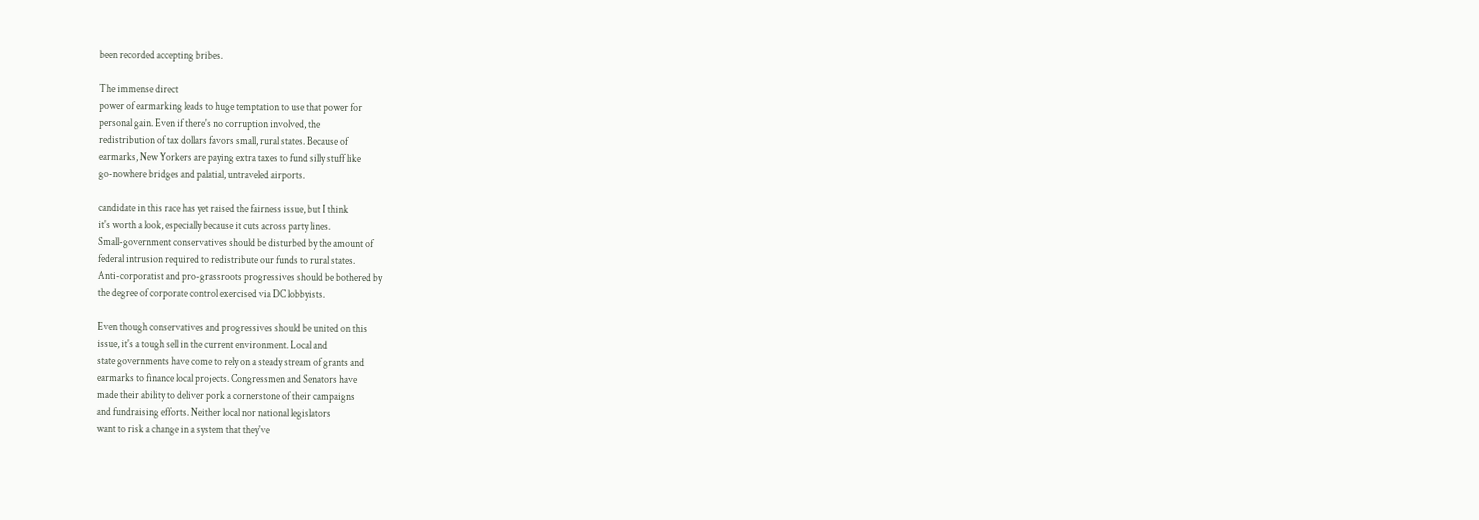been recorded accepting bribes.

The immense direct
power of earmarking leads to huge temptation to use that power for
personal gain. Even if there's no corruption involved, the
redistribution of tax dollars favors small, rural states. Because of
earmarks, New Yorkers are paying extra taxes to fund silly stuff like
go-nowhere bridges and palatial, untraveled airports.

candidate in this race has yet raised the fairness issue, but I think
it's worth a look, especially because it cuts across party lines.
Small-government conservatives should be disturbed by the amount of
federal intrusion required to redistribute our funds to rural states.
Anti-corporatist and pro-grassroots progressives should be bothered by
the degree of corporate control exercised via DC lobbyists.

Even though conservatives and progressives should be united on this
issue, it's a tough sell in the current environment. Local and
state governments have come to rely on a steady stream of grants and
earmarks to finance local projects. Congressmen and Senators have
made their ability to deliver pork a cornerstone of their campaigns
and fundraising efforts. Neither local nor national legislators
want to risk a change in a system that they've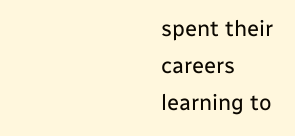spent their careers
learning to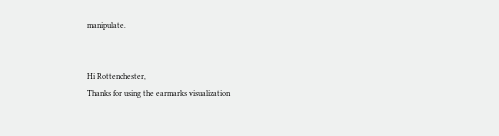manipulate.


Hi Rottenchester,
Thanks for using the earmarks visualization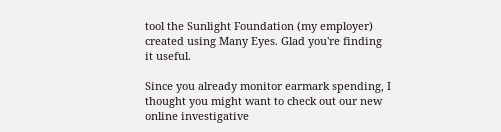tool the Sunlight Foundation (my employer) created using Many Eyes. Glad you're finding it useful.

Since you already monitor earmark spending, I thought you might want to check out our new online investigative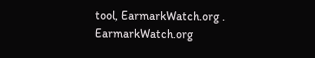tool, EarmarkWatch.org . EarmarkWatch.org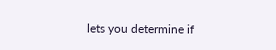lets you determine if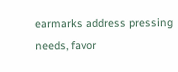earmarks address pressing needs, favor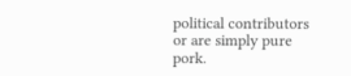political contributors or are simply pure pork.